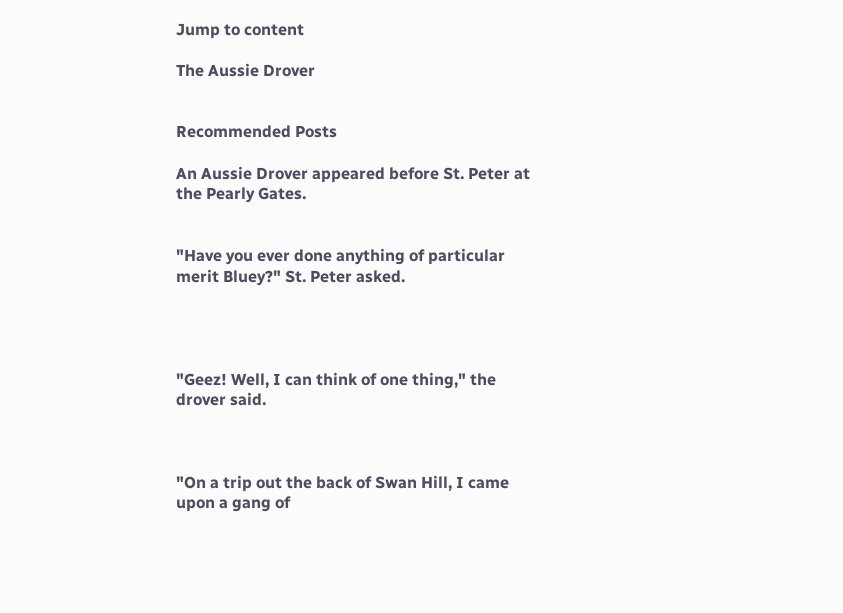Jump to content

The Aussie Drover


Recommended Posts

An Aussie Drover appeared before St. Peter at the Pearly Gates.


"Have you ever done anything of particular merit Bluey?" St. Peter asked.




"Geez! Well, I can think of one thing," the drover said.



"On a trip out the back of Swan Hill, I came upon a gang of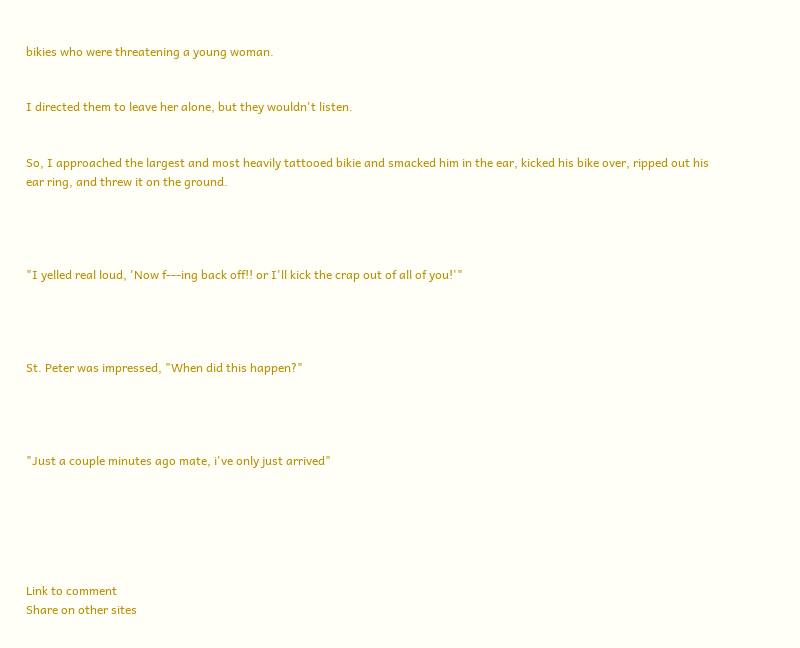bikies who were threatening a young woman.


I directed them to leave her alone, but they wouldn't listen.


So, I approached the largest and most heavily tattooed bikie and smacked him in the ear, kicked his bike over, ripped out his ear ring, and threw it on the ground.




"I yelled real loud, 'Now f---ing back off!! or I'll kick the crap out of all of you!'"




St. Peter was impressed, "When did this happen?"




"Just a couple minutes ago mate, i've only just arrived"






Link to comment
Share on other sites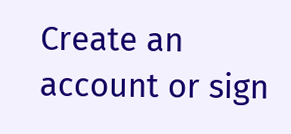Create an account or sign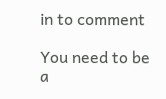in to comment

You need to be a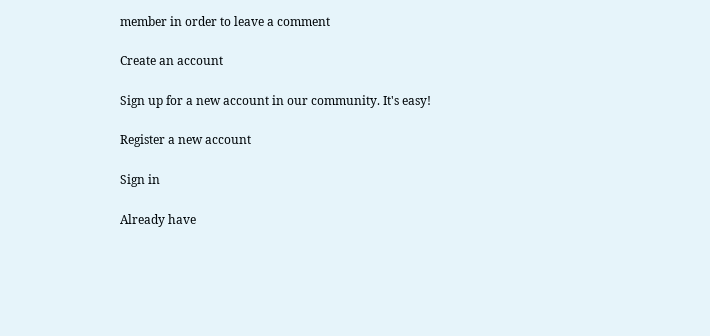member in order to leave a comment

Create an account

Sign up for a new account in our community. It's easy!

Register a new account

Sign in

Already have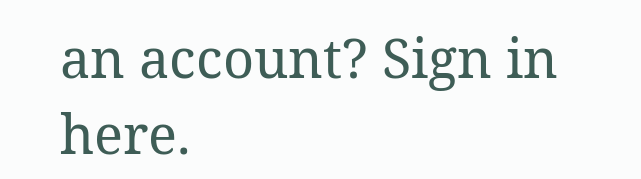an account? Sign in here.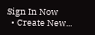Sign In Now
  • Create New...